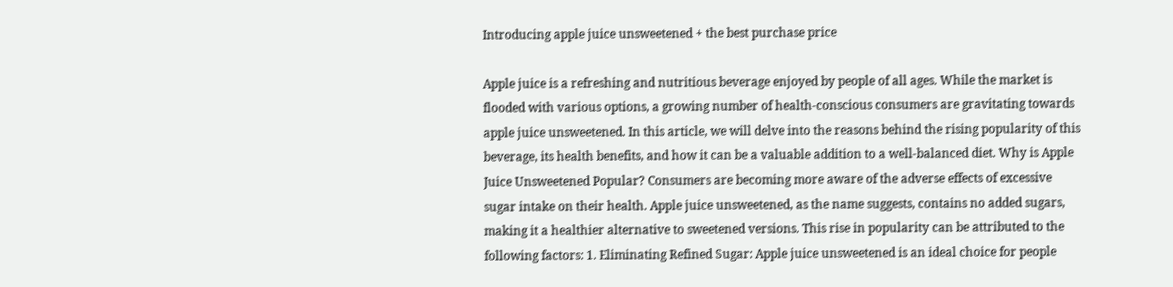Introducing apple juice unsweetened + the best purchase price

Apple juice is a refreshing and nutritious beverage enjoyed by people of all ages. While the market is flooded with various options, a growing number of health-conscious consumers are gravitating towards apple juice unsweetened. In this article, we will delve into the reasons behind the rising popularity of this beverage, its health benefits, and how it can be a valuable addition to a well-balanced diet. Why is Apple Juice Unsweetened Popular? Consumers are becoming more aware of the adverse effects of excessive sugar intake on their health. Apple juice unsweetened, as the name suggests, contains no added sugars, making it a healthier alternative to sweetened versions. This rise in popularity can be attributed to the following factors: 1. Eliminating Refined Sugar: Apple juice unsweetened is an ideal choice for people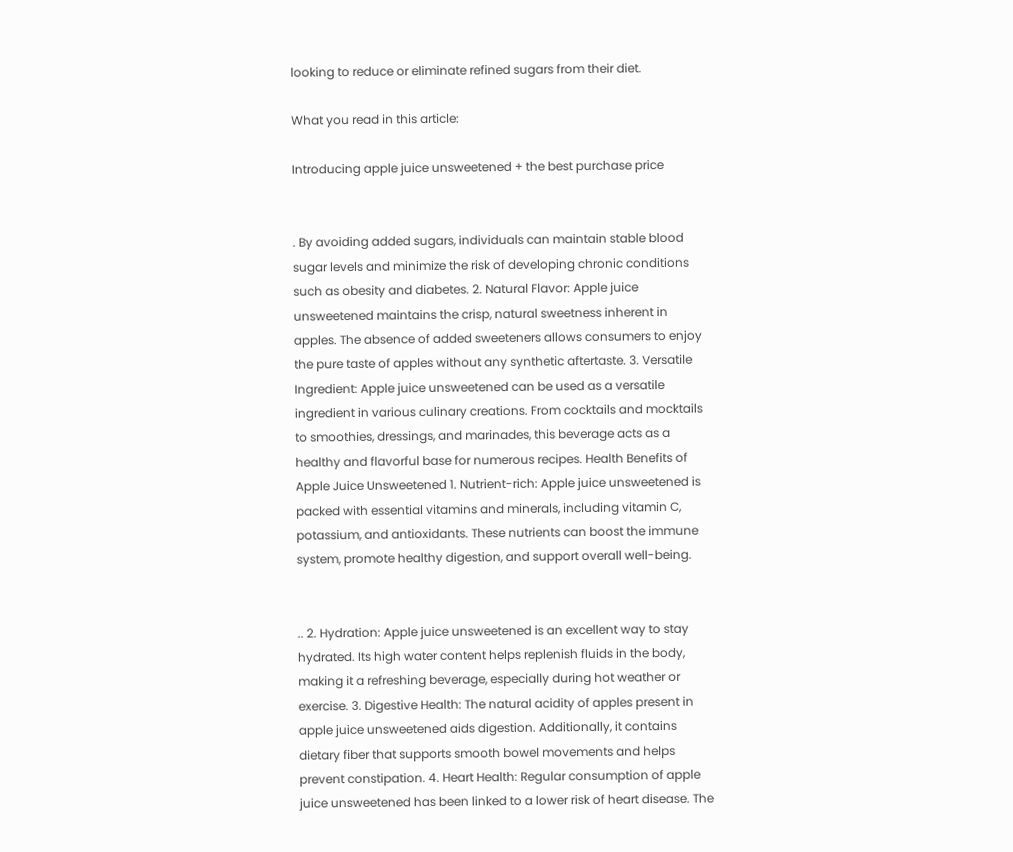looking to reduce or eliminate refined sugars from their diet.

What you read in this article:

Introducing apple juice unsweetened + the best purchase price


. By avoiding added sugars, individuals can maintain stable blood sugar levels and minimize the risk of developing chronic conditions such as obesity and diabetes. 2. Natural Flavor: Apple juice unsweetened maintains the crisp, natural sweetness inherent in apples. The absence of added sweeteners allows consumers to enjoy the pure taste of apples without any synthetic aftertaste. 3. Versatile Ingredient: Apple juice unsweetened can be used as a versatile ingredient in various culinary creations. From cocktails and mocktails to smoothies, dressings, and marinades, this beverage acts as a healthy and flavorful base for numerous recipes. Health Benefits of Apple Juice Unsweetened 1. Nutrient-rich: Apple juice unsweetened is packed with essential vitamins and minerals, including vitamin C, potassium, and antioxidants. These nutrients can boost the immune system, promote healthy digestion, and support overall well-being.


.. 2. Hydration: Apple juice unsweetened is an excellent way to stay hydrated. Its high water content helps replenish fluids in the body, making it a refreshing beverage, especially during hot weather or exercise. 3. Digestive Health: The natural acidity of apples present in apple juice unsweetened aids digestion. Additionally, it contains dietary fiber that supports smooth bowel movements and helps prevent constipation. 4. Heart Health: Regular consumption of apple juice unsweetened has been linked to a lower risk of heart disease. The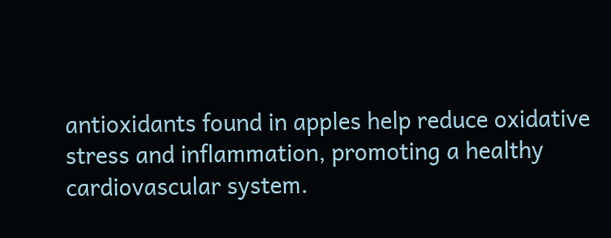antioxidants found in apples help reduce oxidative stress and inflammation, promoting a healthy cardiovascular system.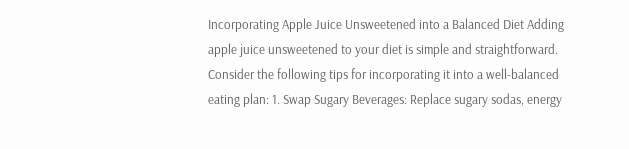Incorporating Apple Juice Unsweetened into a Balanced Diet Adding apple juice unsweetened to your diet is simple and straightforward. Consider the following tips for incorporating it into a well-balanced eating plan: 1. Swap Sugary Beverages: Replace sugary sodas, energy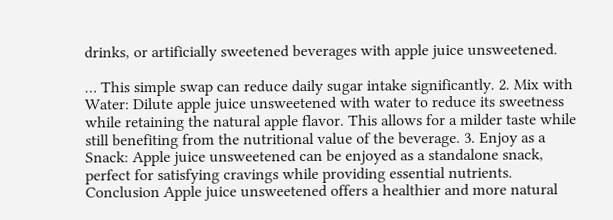drinks, or artificially sweetened beverages with apple juice unsweetened.

… This simple swap can reduce daily sugar intake significantly. 2. Mix with Water: Dilute apple juice unsweetened with water to reduce its sweetness while retaining the natural apple flavor. This allows for a milder taste while still benefiting from the nutritional value of the beverage. 3. Enjoy as a Snack: Apple juice unsweetened can be enjoyed as a standalone snack, perfect for satisfying cravings while providing essential nutrients. Conclusion Apple juice unsweetened offers a healthier and more natural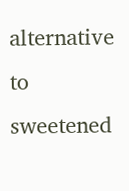alternative to sweetened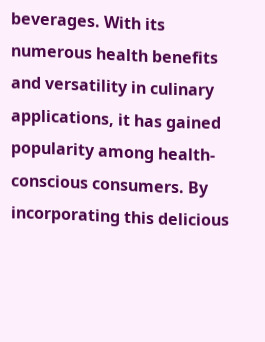beverages. With its numerous health benefits and versatility in culinary applications, it has gained popularity among health-conscious consumers. By incorporating this delicious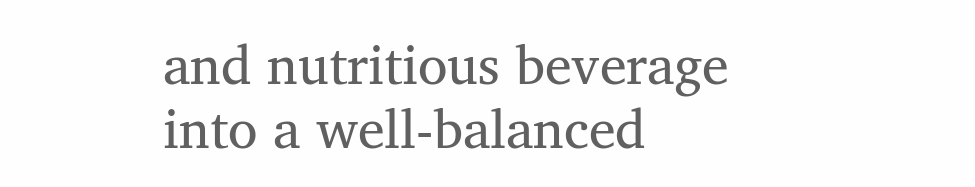and nutritious beverage into a well-balanced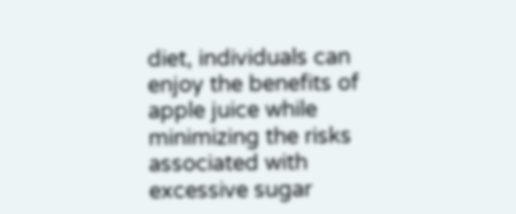diet, individuals can enjoy the benefits of apple juice while minimizing the risks associated with excessive sugar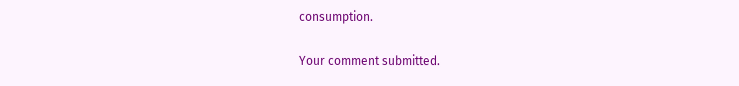consumption.

Your comment submitted.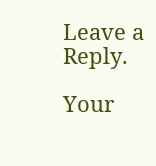Leave a Reply.

Your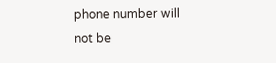phone number will not be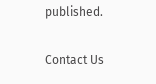published.

Contact Us